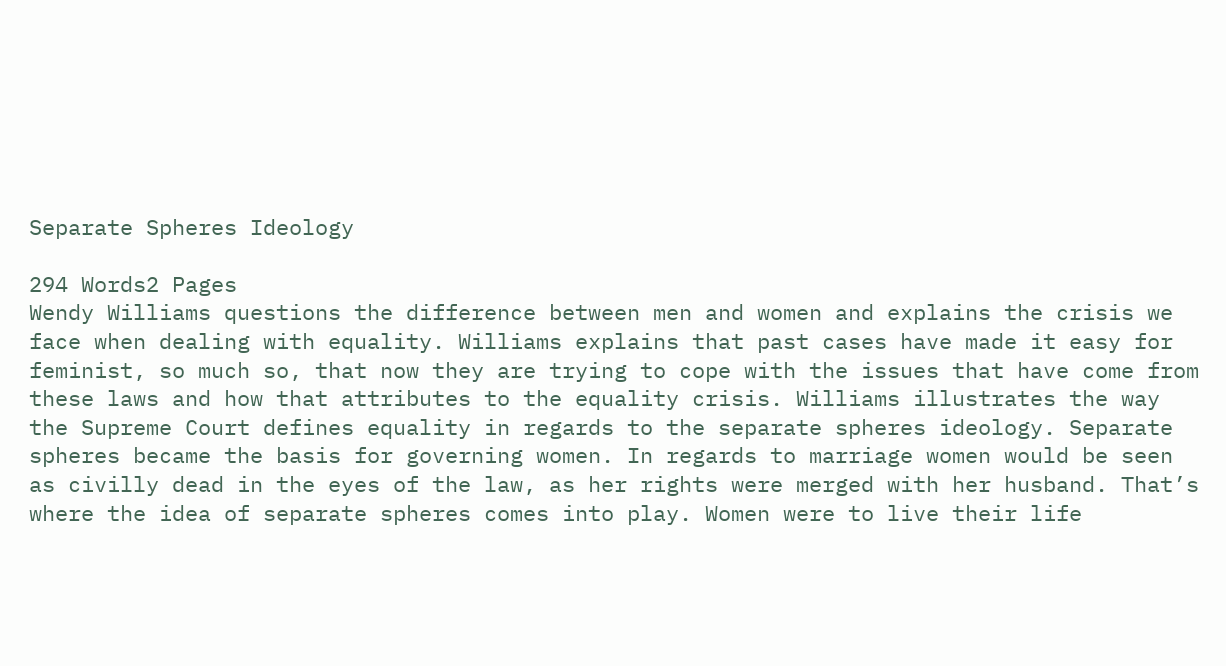Separate Spheres Ideology

294 Words2 Pages
Wendy Williams questions the difference between men and women and explains the crisis we face when dealing with equality. Williams explains that past cases have made it easy for feminist, so much so, that now they are trying to cope with the issues that have come from these laws and how that attributes to the equality crisis. Williams illustrates the way the Supreme Court defines equality in regards to the separate spheres ideology. Separate spheres became the basis for governing women. In regards to marriage women would be seen as civilly dead in the eyes of the law, as her rights were merged with her husband. That’s where the idea of separate spheres comes into play. Women were to live their life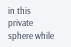in this private sphere while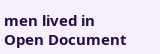men lived in
Open Document